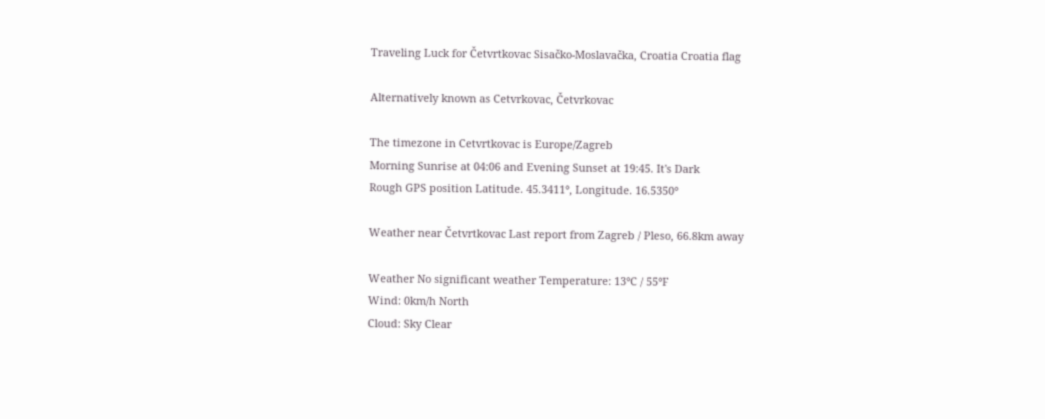Traveling Luck for Četvrtkovac Sisačko-Moslavačka, Croatia Croatia flag

Alternatively known as Cetvrkovac, Četvrkovac

The timezone in Cetvrtkovac is Europe/Zagreb
Morning Sunrise at 04:06 and Evening Sunset at 19:45. It's Dark
Rough GPS position Latitude. 45.3411°, Longitude. 16.5350°

Weather near Četvrtkovac Last report from Zagreb / Pleso, 66.8km away

Weather No significant weather Temperature: 13°C / 55°F
Wind: 0km/h North
Cloud: Sky Clear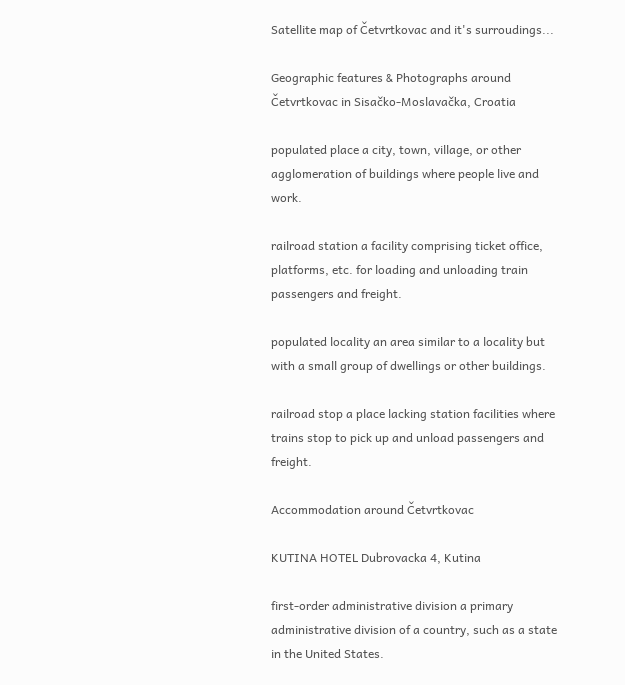Satellite map of Četvrtkovac and it's surroudings...

Geographic features & Photographs around Četvrtkovac in Sisačko-Moslavačka, Croatia

populated place a city, town, village, or other agglomeration of buildings where people live and work.

railroad station a facility comprising ticket office, platforms, etc. for loading and unloading train passengers and freight.

populated locality an area similar to a locality but with a small group of dwellings or other buildings.

railroad stop a place lacking station facilities where trains stop to pick up and unload passengers and freight.

Accommodation around Četvrtkovac

KUTINA HOTEL Dubrovacka 4, Kutina

first-order administrative division a primary administrative division of a country, such as a state in the United States.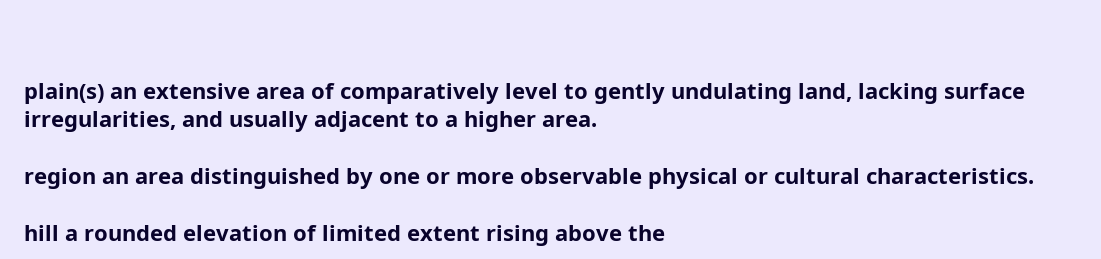plain(s) an extensive area of comparatively level to gently undulating land, lacking surface irregularities, and usually adjacent to a higher area.

region an area distinguished by one or more observable physical or cultural characteristics.

hill a rounded elevation of limited extent rising above the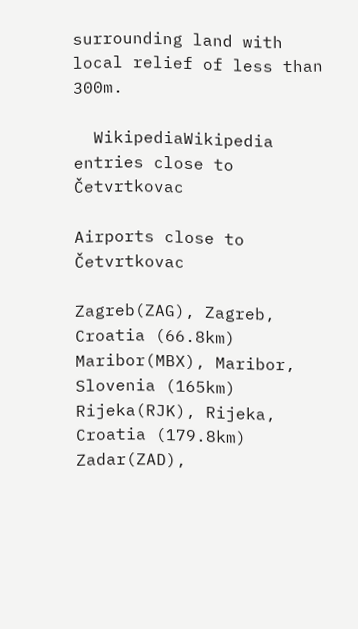surrounding land with local relief of less than 300m.

  WikipediaWikipedia entries close to Četvrtkovac

Airports close to Četvrtkovac

Zagreb(ZAG), Zagreb, Croatia (66.8km)
Maribor(MBX), Maribor, Slovenia (165km)
Rijeka(RJK), Rijeka, Croatia (179.8km)
Zadar(ZAD),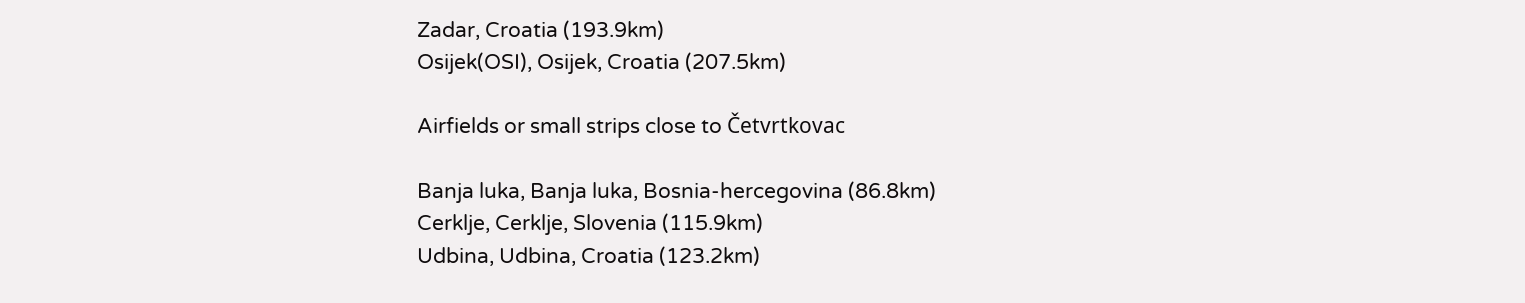Zadar, Croatia (193.9km)
Osijek(OSI), Osijek, Croatia (207.5km)

Airfields or small strips close to Četvrtkovac

Banja luka, Banja luka, Bosnia-hercegovina (86.8km)
Cerklje, Cerklje, Slovenia (115.9km)
Udbina, Udbina, Croatia (123.2km)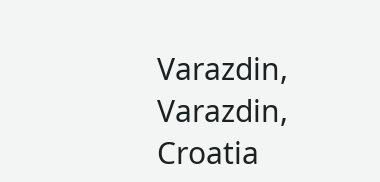Varazdin, Varazdin, Croatia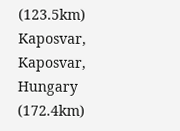(123.5km)
Kaposvar, Kaposvar, Hungary (172.4km)